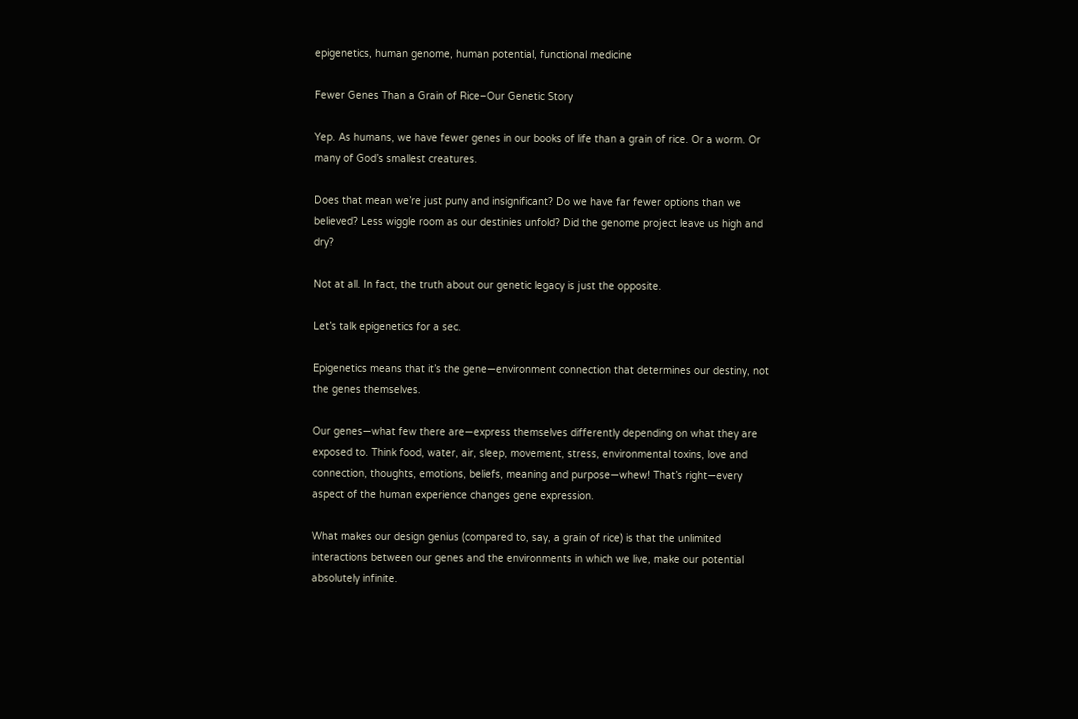epigenetics, human genome, human potential, functional medicine

Fewer Genes Than a Grain of Rice–Our Genetic Story

Yep. As humans, we have fewer genes in our books of life than a grain of rice. Or a worm. Or many of God’s smallest creatures.

Does that mean we’re just puny and insignificant? Do we have far fewer options than we believed? Less wiggle room as our destinies unfold? Did the genome project leave us high and dry?

Not at all. In fact, the truth about our genetic legacy is just the opposite.

Let’s talk epigenetics for a sec.

Epigenetics means that it’s the gene—environment connection that determines our destiny, not the genes themselves.

Our genes—what few there are—express themselves differently depending on what they are exposed to. Think food, water, air, sleep, movement, stress, environmental toxins, love and connection, thoughts, emotions, beliefs, meaning and purpose—whew! That’s right—every aspect of the human experience changes gene expression.

What makes our design genius (compared to, say, a grain of rice) is that the unlimited interactions between our genes and the environments in which we live, make our potential absolutely infinite.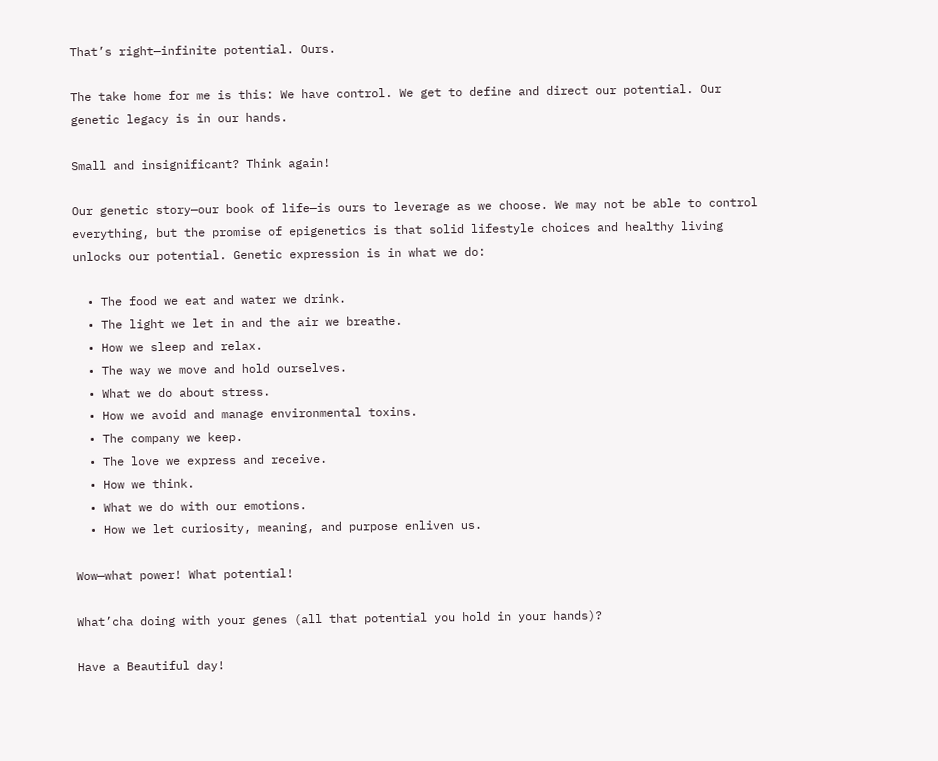That’s right—infinite potential. Ours.

The take home for me is this: We have control. We get to define and direct our potential. Our genetic legacy is in our hands.

Small and insignificant? Think again!

Our genetic story—our book of life—is ours to leverage as we choose. We may not be able to control everything, but the promise of epigenetics is that solid lifestyle choices and healthy living unlocks our potential. Genetic expression is in what we do:

  • The food we eat and water we drink.
  • The light we let in and the air we breathe.
  • How we sleep and relax.
  • The way we move and hold ourselves.
  • What we do about stress.
  • How we avoid and manage environmental toxins.
  • The company we keep.
  • The love we express and receive.
  • How we think.
  • What we do with our emotions.
  • How we let curiosity, meaning, and purpose enliven us.

Wow—what power! What potential!

What’cha doing with your genes (all that potential you hold in your hands)?

Have a Beautiful day!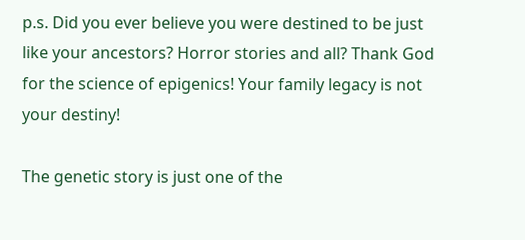p.s. Did you ever believe you were destined to be just like your ancestors? Horror stories and all? Thank God for the science of epigenics! Your family legacy is not your destiny!

The genetic story is just one of the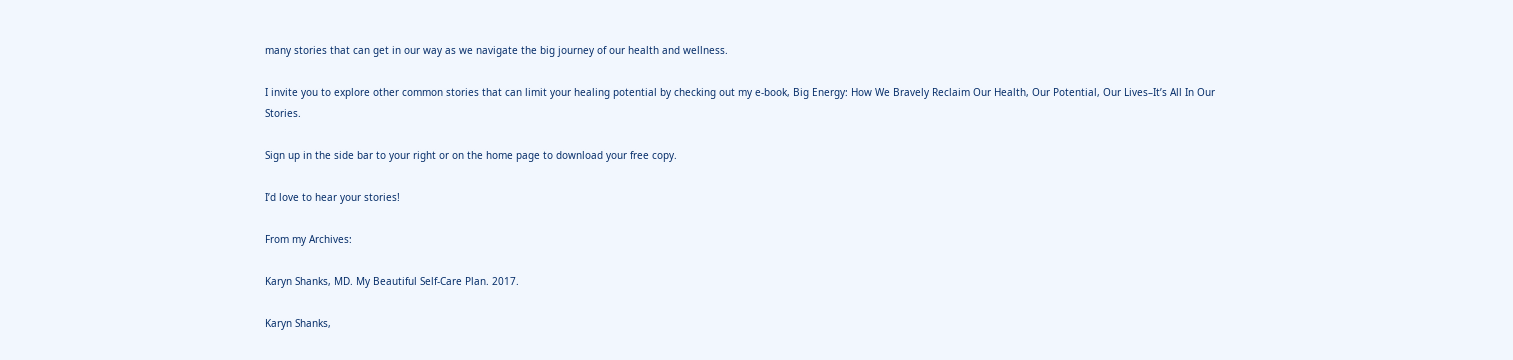many stories that can get in our way as we navigate the big journey of our health and wellness.

I invite you to explore other common stories that can limit your healing potential by checking out my e-book, Big Energy: How We Bravely Reclaim Our Health, Our Potential, Our Lives–It’s All In Our Stories.

Sign up in the side bar to your right or on the home page to download your free copy.

I’d love to hear your stories!

From my Archives:

Karyn Shanks, MD. My Beautiful Self-Care Plan. 2017.

Karyn Shanks,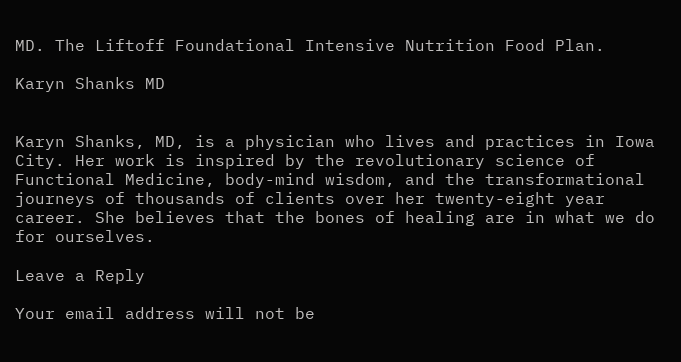MD. The Liftoff Foundational Intensive Nutrition Food Plan.

Karyn Shanks MD


Karyn Shanks, MD, is a physician who lives and practices in Iowa City. Her work is inspired by the revolutionary science of Functional Medicine, body-mind wisdom, and the transformational journeys of thousands of clients over her twenty-eight year career. She believes that the bones of healing are in what we do for ourselves.

Leave a Reply

Your email address will not be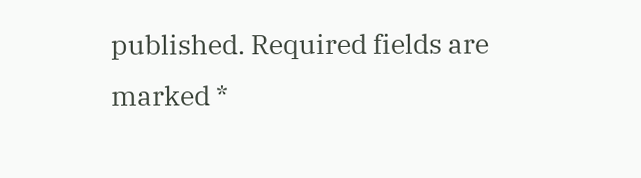published. Required fields are marked *